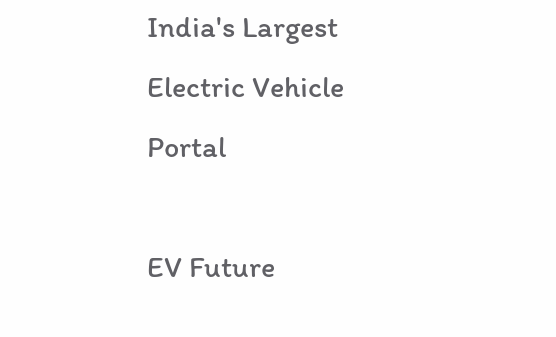India's Largest Electric Vehicle Portal

EV Future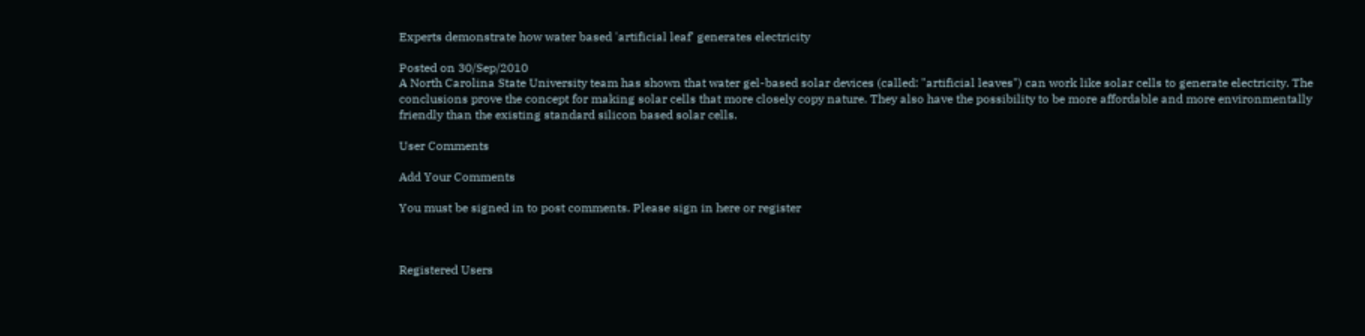Experts demonstrate how water based 'artificial leaf' generates electricity

Posted on 30/Sep/2010
A North Carolina State University team has shown that water gel-based solar devices (called: "artificial leaves") can work like solar cells to generate electricity. The conclusions prove the concept for making solar cells that more closely copy nature. They also have the possibility to be more affordable and more environmentally friendly than the existing standard silicon based solar cells.

User Comments

Add Your Comments

You must be signed in to post comments. Please sign in here or register



Registered Users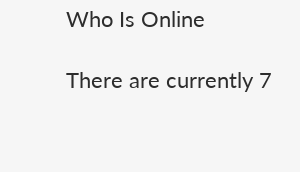Who Is Online

There are currently 7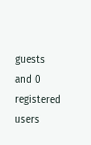guests and 0 registered users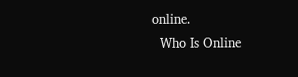online.
  Who Is Online